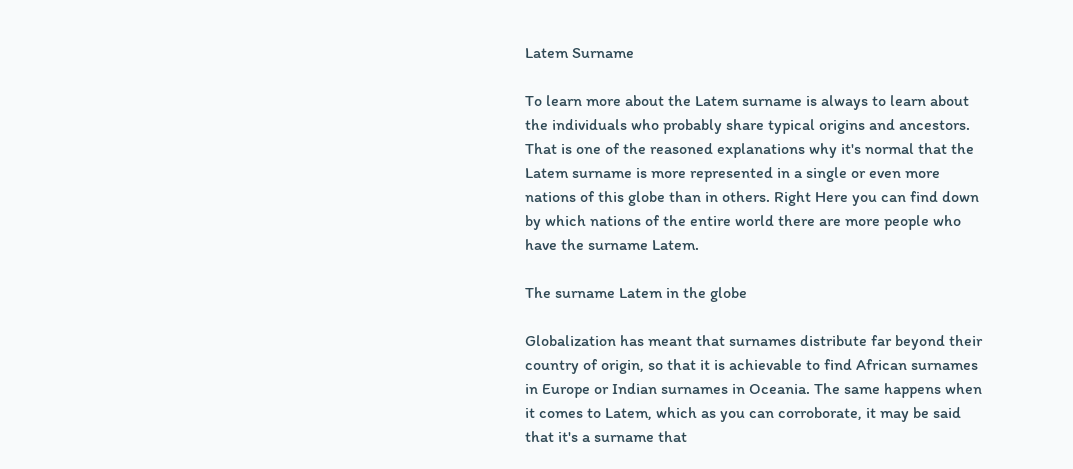Latem Surname

To learn more about the Latem surname is always to learn about the individuals who probably share typical origins and ancestors. That is one of the reasoned explanations why it's normal that the Latem surname is more represented in a single or even more nations of this globe than in others. Right Here you can find down by which nations of the entire world there are more people who have the surname Latem.

The surname Latem in the globe

Globalization has meant that surnames distribute far beyond their country of origin, so that it is achievable to find African surnames in Europe or Indian surnames in Oceania. The same happens when it comes to Latem, which as you can corroborate, it may be said that it's a surname that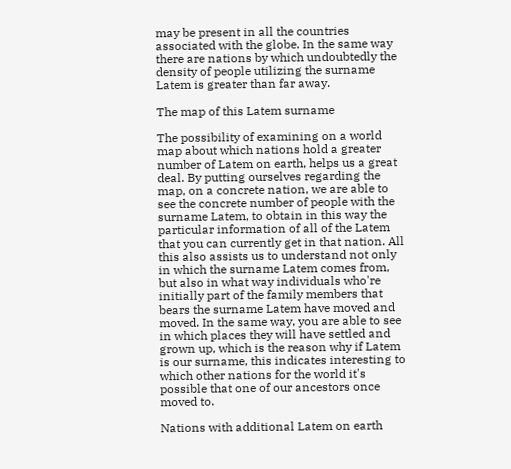may be present in all the countries associated with the globe. In the same way there are nations by which undoubtedly the density of people utilizing the surname Latem is greater than far away.

The map of this Latem surname

The possibility of examining on a world map about which nations hold a greater number of Latem on earth, helps us a great deal. By putting ourselves regarding the map, on a concrete nation, we are able to see the concrete number of people with the surname Latem, to obtain in this way the particular information of all of the Latem that you can currently get in that nation. All this also assists us to understand not only in which the surname Latem comes from, but also in what way individuals who're initially part of the family members that bears the surname Latem have moved and moved. In the same way, you are able to see in which places they will have settled and grown up, which is the reason why if Latem is our surname, this indicates interesting to which other nations for the world it's possible that one of our ancestors once moved to.

Nations with additional Latem on earth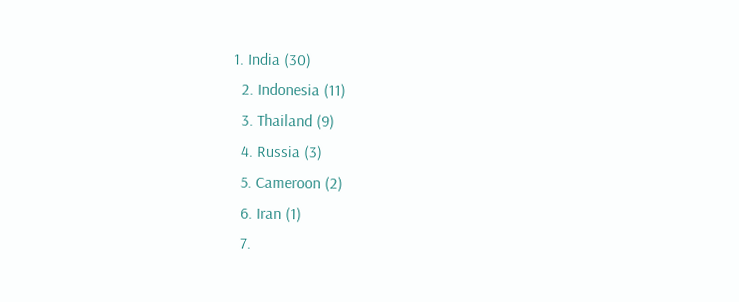1. India (30)
  2. Indonesia (11)
  3. Thailand (9)
  4. Russia (3)
  5. Cameroon (2)
  6. Iran (1)
  7.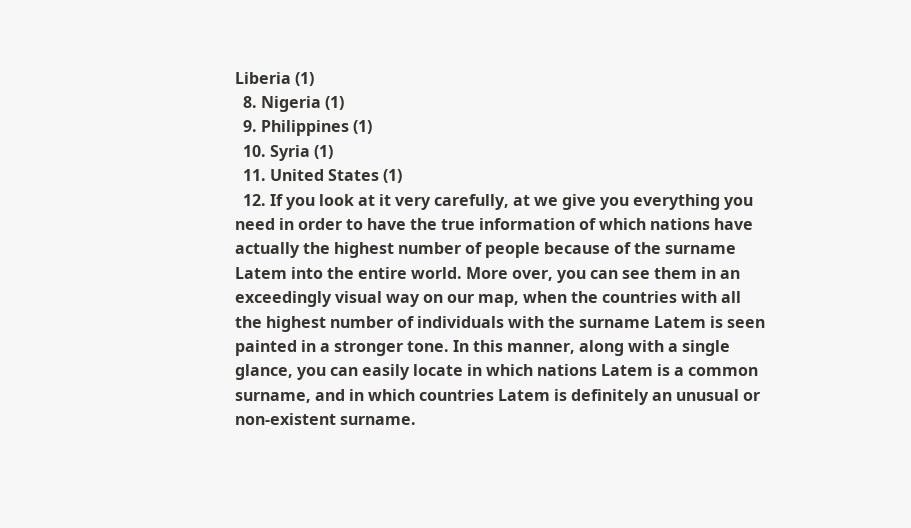Liberia (1)
  8. Nigeria (1)
  9. Philippines (1)
  10. Syria (1)
  11. United States (1)
  12. If you look at it very carefully, at we give you everything you need in order to have the true information of which nations have actually the highest number of people because of the surname Latem into the entire world. More over, you can see them in an exceedingly visual way on our map, when the countries with all the highest number of individuals with the surname Latem is seen painted in a stronger tone. In this manner, along with a single glance, you can easily locate in which nations Latem is a common surname, and in which countries Latem is definitely an unusual or non-existent surname.